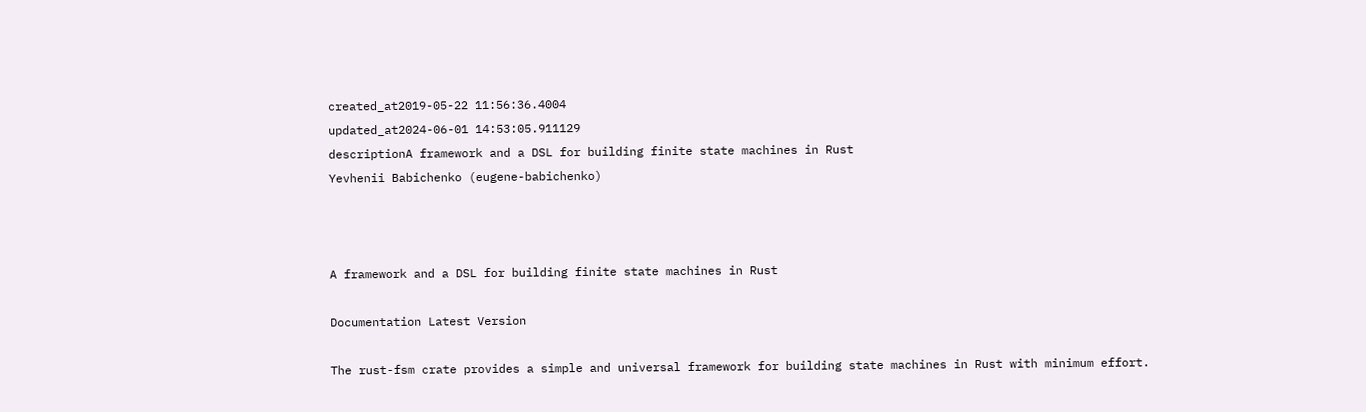created_at2019-05-22 11:56:36.4004
updated_at2024-06-01 14:53:05.911129
descriptionA framework and a DSL for building finite state machines in Rust
Yevhenii Babichenko (eugene-babichenko)



A framework and a DSL for building finite state machines in Rust

Documentation Latest Version

The rust-fsm crate provides a simple and universal framework for building state machines in Rust with minimum effort.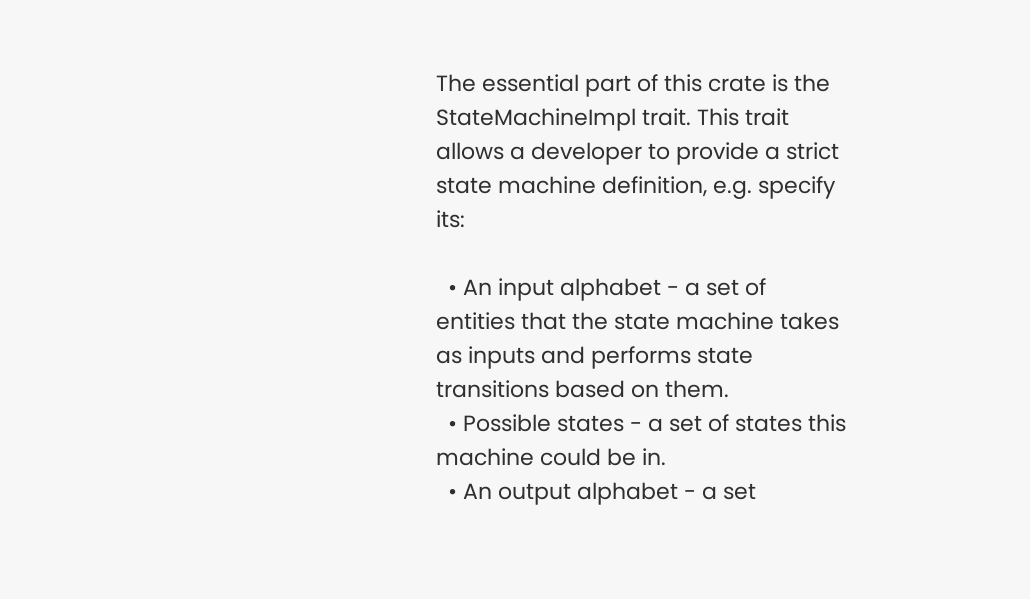The essential part of this crate is the StateMachineImpl trait. This trait allows a developer to provide a strict state machine definition, e.g. specify its:

  • An input alphabet - a set of entities that the state machine takes as inputs and performs state transitions based on them.
  • Possible states - a set of states this machine could be in.
  • An output alphabet - a set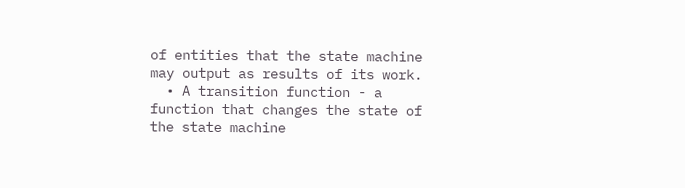of entities that the state machine may output as results of its work.
  • A transition function - a function that changes the state of the state machine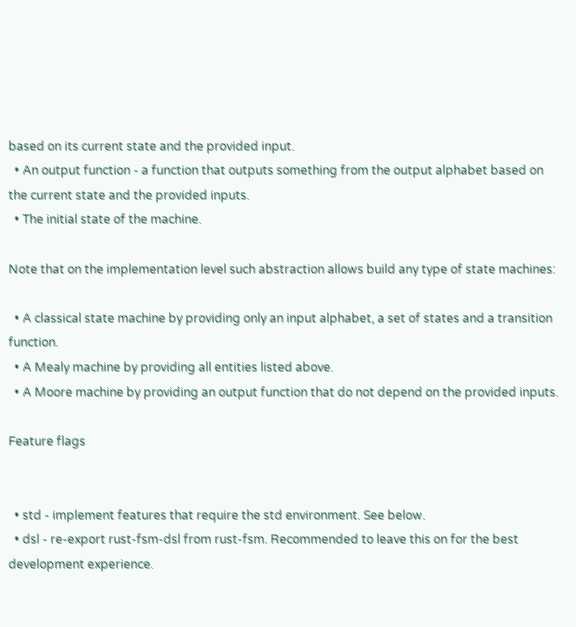based on its current state and the provided input.
  • An output function - a function that outputs something from the output alphabet based on the current state and the provided inputs.
  • The initial state of the machine.

Note that on the implementation level such abstraction allows build any type of state machines:

  • A classical state machine by providing only an input alphabet, a set of states and a transition function.
  • A Mealy machine by providing all entities listed above.
  • A Moore machine by providing an output function that do not depend on the provided inputs.

Feature flags


  • std - implement features that require the std environment. See below.
  • dsl - re-export rust-fsm-dsl from rust-fsm. Recommended to leave this on for the best development experience.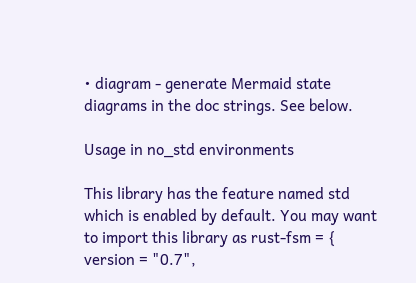• diagram - generate Mermaid state diagrams in the doc strings. See below.

Usage in no_std environments

This library has the feature named std which is enabled by default. You may want to import this library as rust-fsm = { version = "0.7",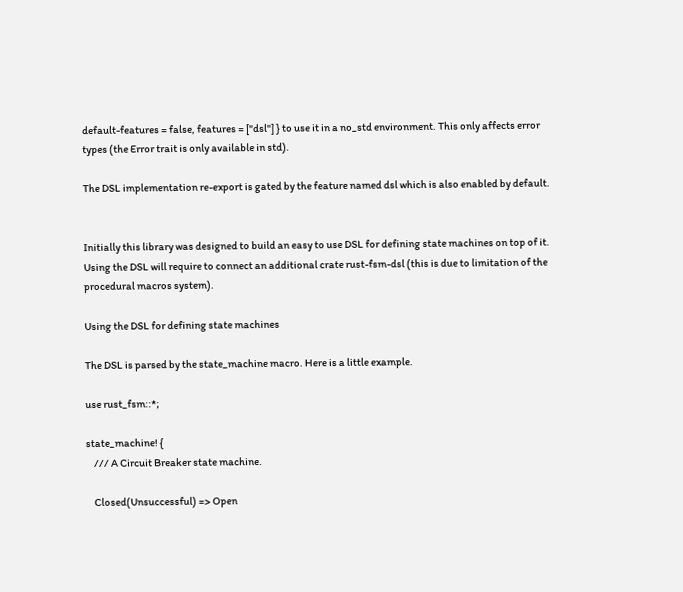default-features = false, features = ["dsl"] } to use it in a no_std environment. This only affects error types (the Error trait is only available in std).

The DSL implementation re-export is gated by the feature named dsl which is also enabled by default.


Initially this library was designed to build an easy to use DSL for defining state machines on top of it. Using the DSL will require to connect an additional crate rust-fsm-dsl (this is due to limitation of the procedural macros system).

Using the DSL for defining state machines

The DSL is parsed by the state_machine macro. Here is a little example.

use rust_fsm::*;

state_machine! {
    /// A Circuit Breaker state machine.

    Closed(Unsuccessful) => Open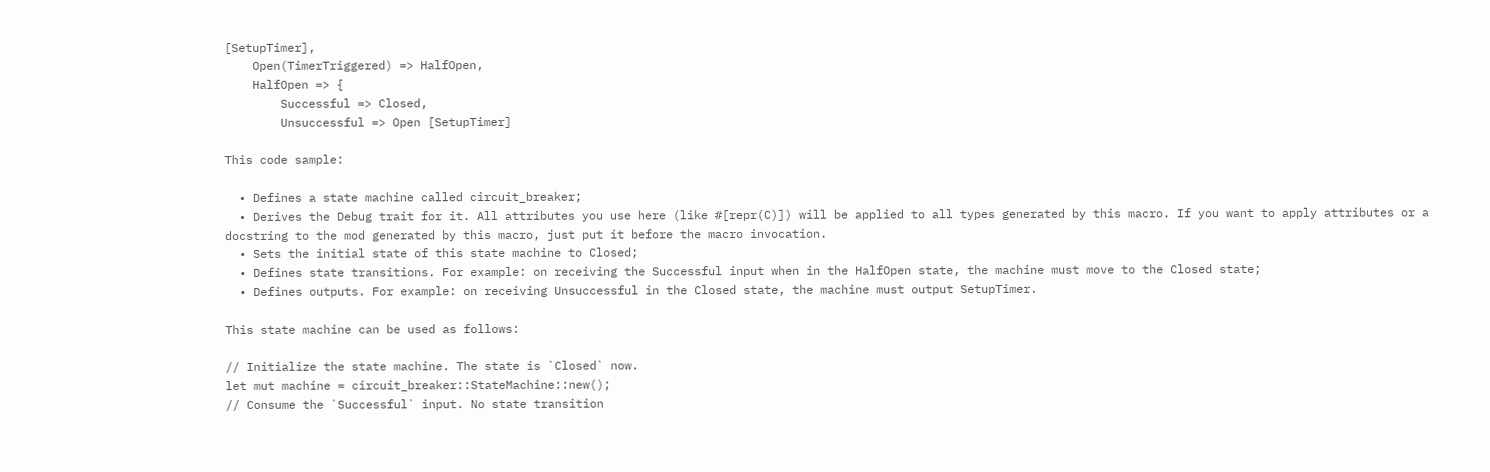[SetupTimer],
    Open(TimerTriggered) => HalfOpen,
    HalfOpen => {
        Successful => Closed,
        Unsuccessful => Open [SetupTimer]

This code sample:

  • Defines a state machine called circuit_breaker;
  • Derives the Debug trait for it. All attributes you use here (like #[repr(C)]) will be applied to all types generated by this macro. If you want to apply attributes or a docstring to the mod generated by this macro, just put it before the macro invocation.
  • Sets the initial state of this state machine to Closed;
  • Defines state transitions. For example: on receiving the Successful input when in the HalfOpen state, the machine must move to the Closed state;
  • Defines outputs. For example: on receiving Unsuccessful in the Closed state, the machine must output SetupTimer.

This state machine can be used as follows:

// Initialize the state machine. The state is `Closed` now.
let mut machine = circuit_breaker::StateMachine::new();
// Consume the `Successful` input. No state transition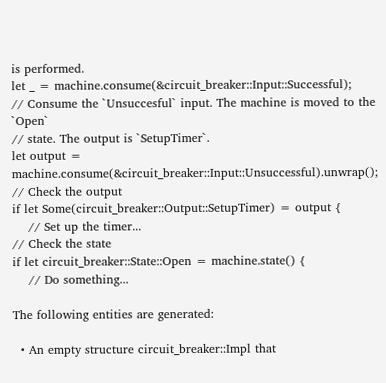is performed.
let _ = machine.consume(&circuit_breaker::Input::Successful);
// Consume the `Unsuccesful` input. The machine is moved to the `Open`
// state. The output is `SetupTimer`.
let output = machine.consume(&circuit_breaker::Input::Unsuccessful).unwrap();
// Check the output
if let Some(circuit_breaker::Output::SetupTimer) = output {
    // Set up the timer...
// Check the state
if let circuit_breaker::State::Open = machine.state() {
    // Do something...

The following entities are generated:

  • An empty structure circuit_breaker::Impl that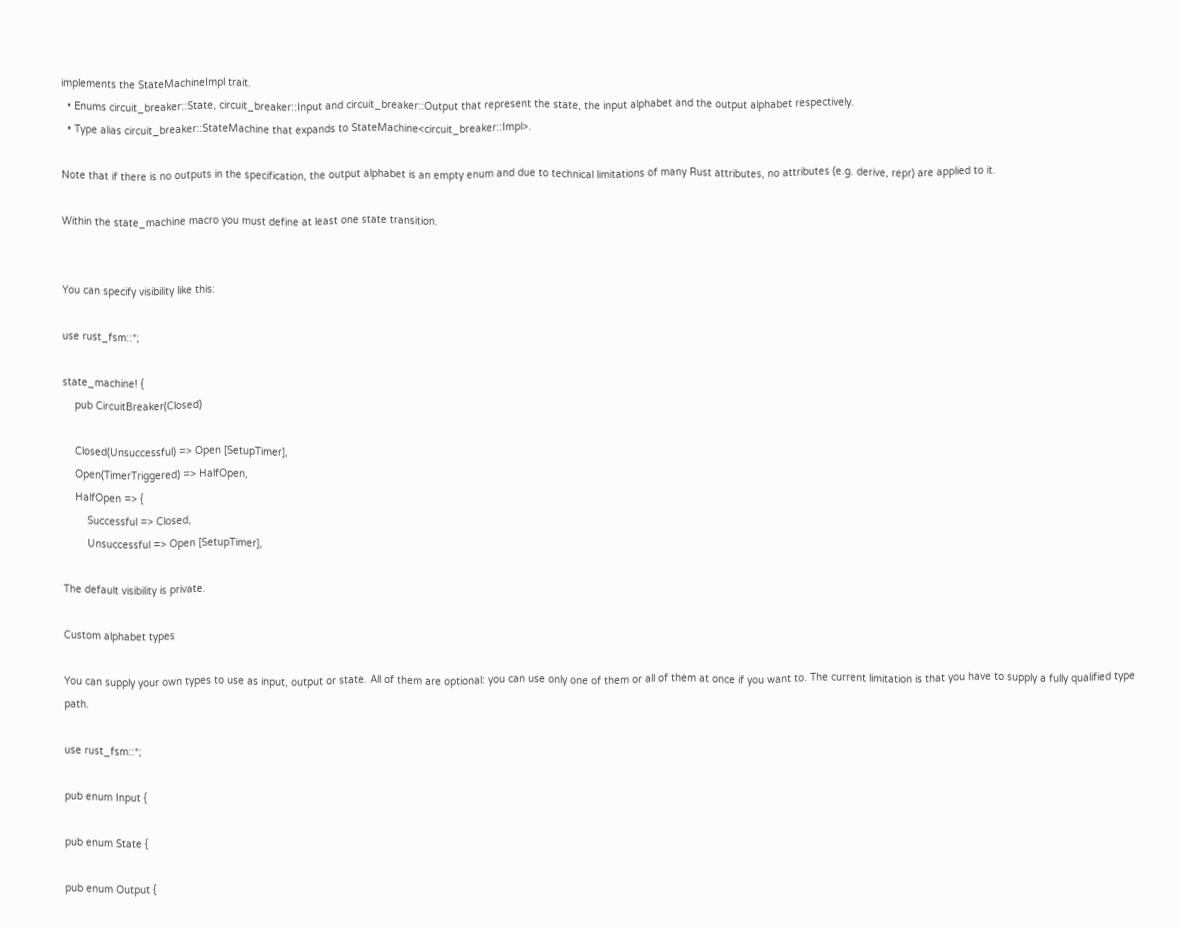implements the StateMachineImpl trait.
  • Enums circuit_breaker::State, circuit_breaker::Input and circuit_breaker::Output that represent the state, the input alphabet and the output alphabet respectively.
  • Type alias circuit_breaker::StateMachine that expands to StateMachine<circuit_breaker::Impl>.

Note that if there is no outputs in the specification, the output alphabet is an empty enum and due to technical limitations of many Rust attributes, no attributes (e.g. derive, repr) are applied to it.

Within the state_machine macro you must define at least one state transition.


You can specify visibility like this:

use rust_fsm::*;

state_machine! {
    pub CircuitBreaker(Closed)

    Closed(Unsuccessful) => Open [SetupTimer],
    Open(TimerTriggered) => HalfOpen,
    HalfOpen => {
        Successful => Closed,
        Unsuccessful => Open [SetupTimer],

The default visibility is private.

Custom alphabet types

You can supply your own types to use as input, output or state. All of them are optional: you can use only one of them or all of them at once if you want to. The current limitation is that you have to supply a fully qualified type path.

use rust_fsm::*;

pub enum Input {

pub enum State {

pub enum Output {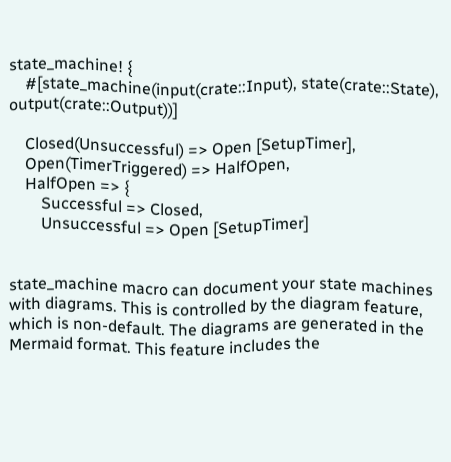state_machine! {
    #[state_machine(input(crate::Input), state(crate::State), output(crate::Output))]

    Closed(Unsuccessful) => Open [SetupTimer],
    Open(TimerTriggered) => HalfOpen,
    HalfOpen => {
        Successful => Closed,
        Unsuccessful => Open [SetupTimer]


state_machine macro can document your state machines with diagrams. This is controlled by the diagram feature, which is non-default. The diagrams are generated in the Mermaid format. This feature includes the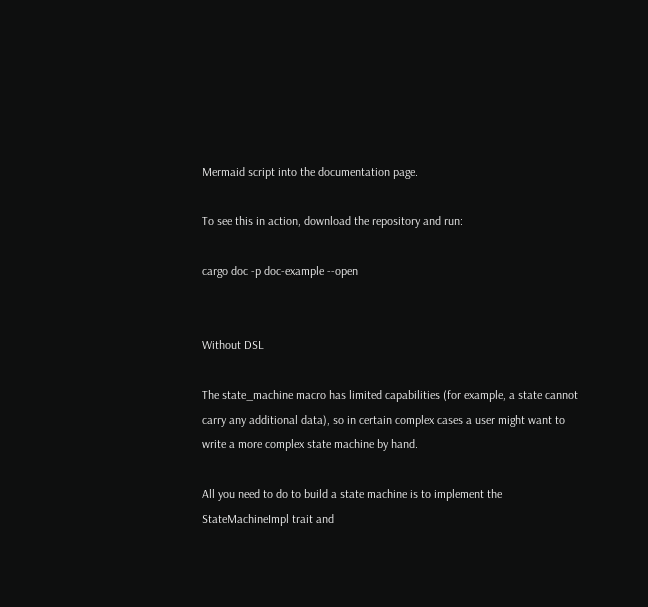Mermaid script into the documentation page.

To see this in action, download the repository and run:

cargo doc -p doc-example --open


Without DSL

The state_machine macro has limited capabilities (for example, a state cannot carry any additional data), so in certain complex cases a user might want to write a more complex state machine by hand.

All you need to do to build a state machine is to implement the StateMachineImpl trait and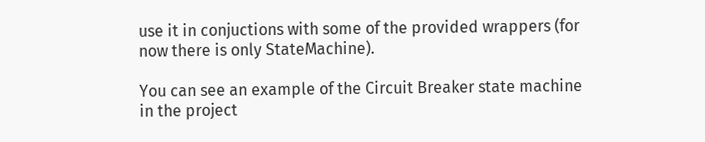use it in conjuctions with some of the provided wrappers (for now there is only StateMachine).

You can see an example of the Circuit Breaker state machine in the project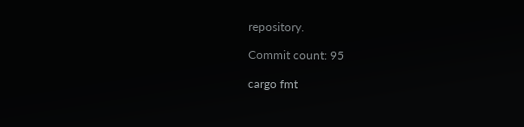repository.

Commit count: 95

cargo fmt